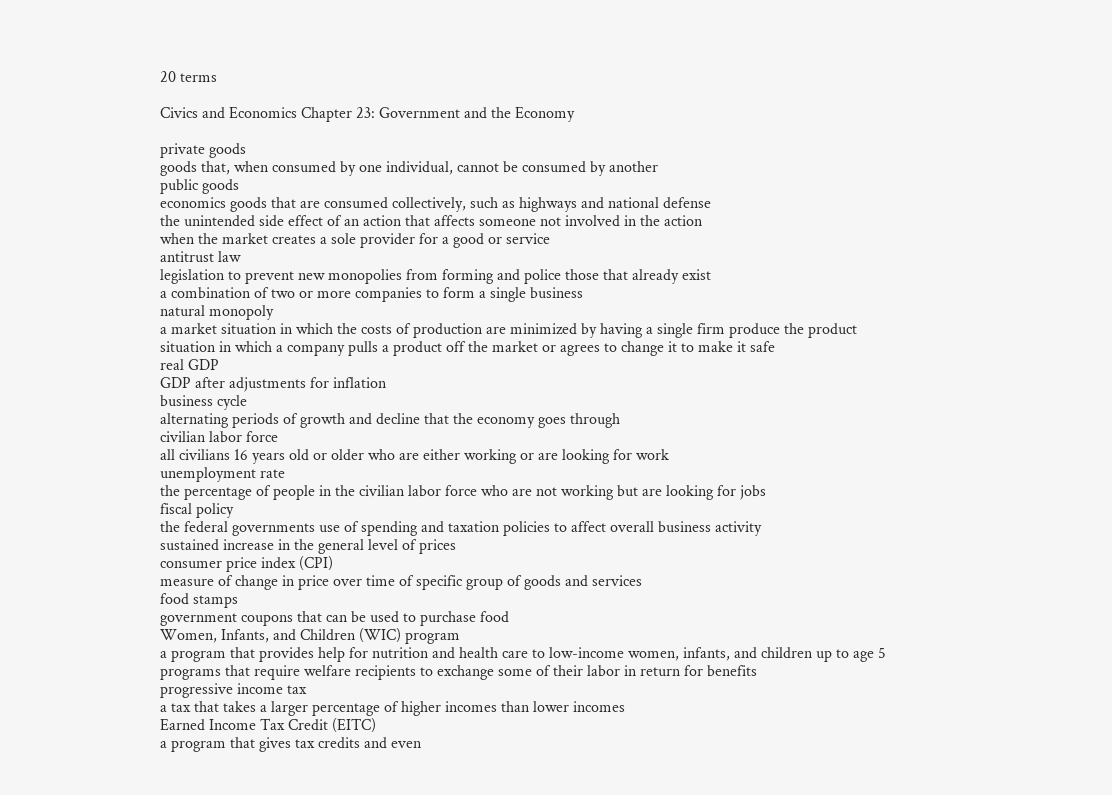20 terms

Civics and Economics Chapter 23: Government and the Economy

private goods
goods that, when consumed by one individual, cannot be consumed by another
public goods
economics goods that are consumed collectively, such as highways and national defense
the unintended side effect of an action that affects someone not involved in the action
when the market creates a sole provider for a good or service
antitrust law
legislation to prevent new monopolies from forming and police those that already exist
a combination of two or more companies to form a single business
natural monopoly
a market situation in which the costs of production are minimized by having a single firm produce the product
situation in which a company pulls a product off the market or agrees to change it to make it safe
real GDP
GDP after adjustments for inflation
business cycle
alternating periods of growth and decline that the economy goes through
civilian labor force
all civilians 16 years old or older who are either working or are looking for work
unemployment rate
the percentage of people in the civilian labor force who are not working but are looking for jobs
fiscal policy
the federal governments use of spending and taxation policies to affect overall business activity
sustained increase in the general level of prices
consumer price index (CPI)
measure of change in price over time of specific group of goods and services
food stamps
government coupons that can be used to purchase food
Women, Infants, and Children (WIC) program
a program that provides help for nutrition and health care to low-income women, infants, and children up to age 5
programs that require welfare recipients to exchange some of their labor in return for benefits
progressive income tax
a tax that takes a larger percentage of higher incomes than lower incomes
Earned Income Tax Credit (EITC)
a program that gives tax credits and even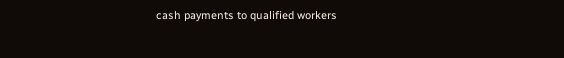cash payments to qualified workers